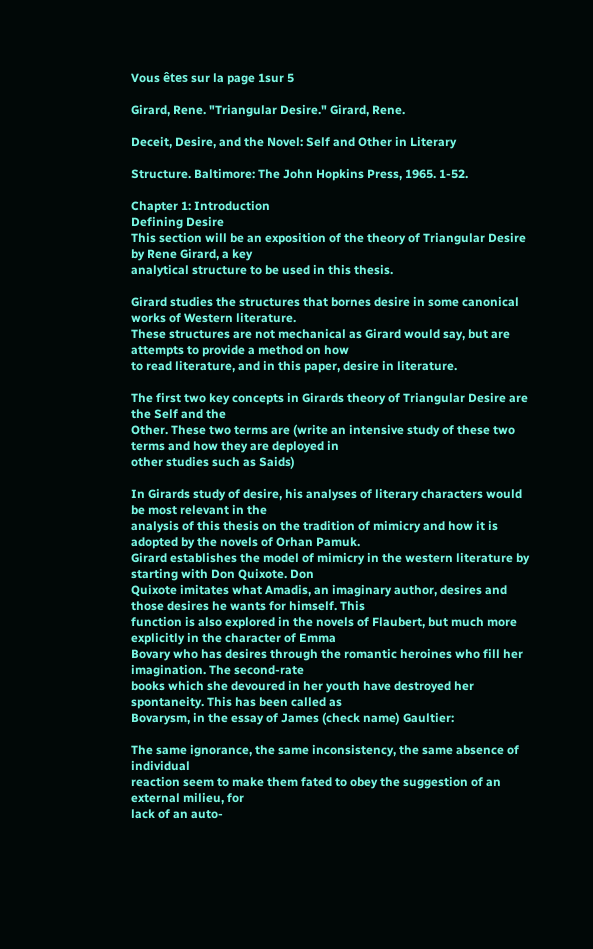Vous êtes sur la page 1sur 5

Girard, Rene. "Triangular Desire." Girard, Rene.

Deceit, Desire, and the Novel: Self and Other in Literary

Structure. Baltimore: The John Hopkins Press, 1965. 1-52.

Chapter 1: Introduction
Defining Desire
This section will be an exposition of the theory of Triangular Desire by Rene Girard, a key
analytical structure to be used in this thesis.

Girard studies the structures that bornes desire in some canonical works of Western literature.
These structures are not mechanical as Girard would say, but are attempts to provide a method on how
to read literature, and in this paper, desire in literature.

The first two key concepts in Girards theory of Triangular Desire are the Self and the
Other. These two terms are (write an intensive study of these two terms and how they are deployed in
other studies such as Saids)

In Girards study of desire, his analyses of literary characters would be most relevant in the
analysis of this thesis on the tradition of mimicry and how it is adopted by the novels of Orhan Pamuk.
Girard establishes the model of mimicry in the western literature by starting with Don Quixote. Don
Quixote imitates what Amadis, an imaginary author, desires and those desires he wants for himself. This
function is also explored in the novels of Flaubert, but much more explicitly in the character of Emma
Bovary who has desires through the romantic heroines who fill her imagination. The second-rate
books which she devoured in her youth have destroyed her spontaneity. This has been called as
Bovarysm, in the essay of James (check name) Gaultier:

The same ignorance, the same inconsistency, the same absence of individual
reaction seem to make them fated to obey the suggestion of an external milieu, for
lack of an auto-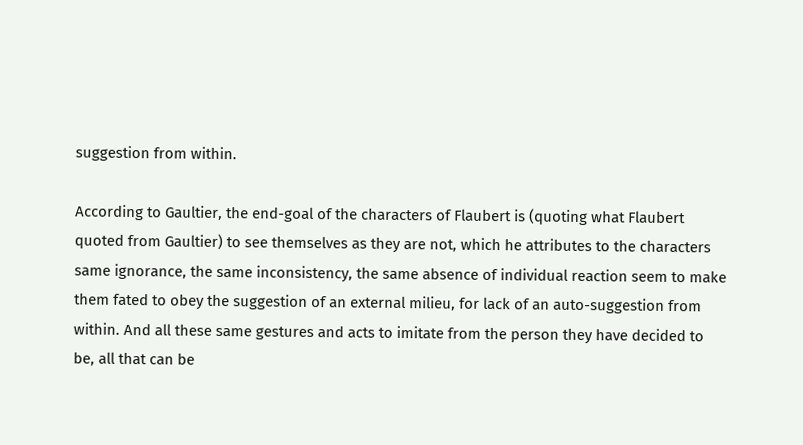suggestion from within.

According to Gaultier, the end-goal of the characters of Flaubert is (quoting what Flaubert
quoted from Gaultier) to see themselves as they are not, which he attributes to the characters
same ignorance, the same inconsistency, the same absence of individual reaction seem to make
them fated to obey the suggestion of an external milieu, for lack of an auto-suggestion from
within. And all these same gestures and acts to imitate from the person they have decided to
be, all that can be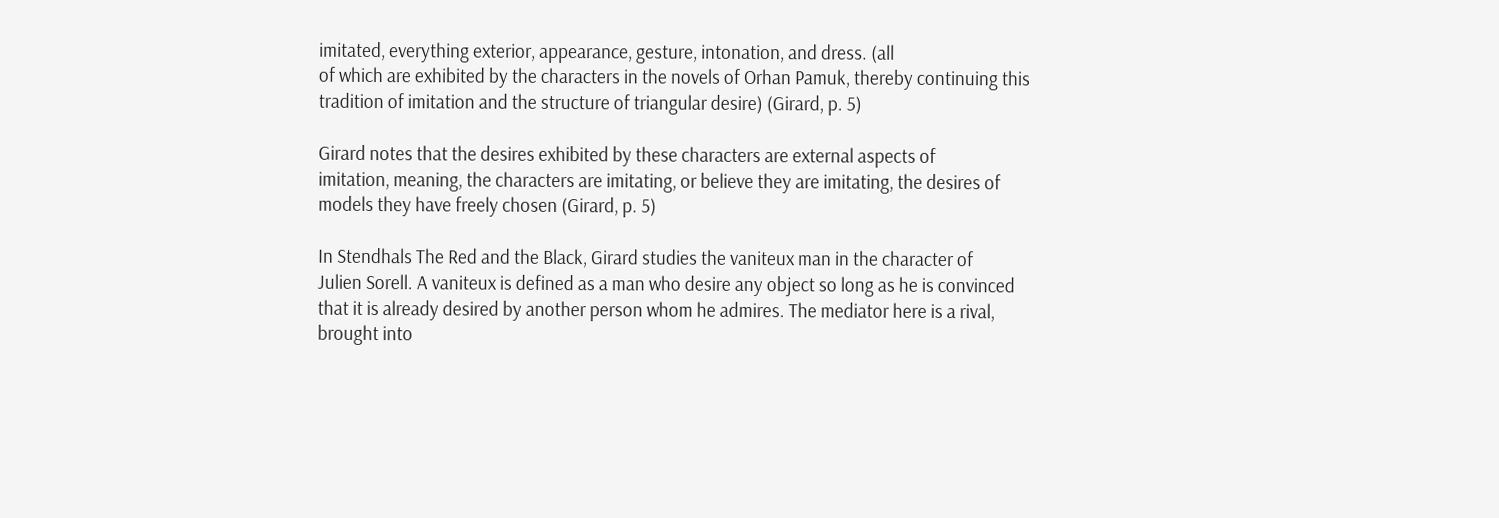imitated, everything exterior, appearance, gesture, intonation, and dress. (all
of which are exhibited by the characters in the novels of Orhan Pamuk, thereby continuing this
tradition of imitation and the structure of triangular desire) (Girard, p. 5)

Girard notes that the desires exhibited by these characters are external aspects of
imitation, meaning, the characters are imitating, or believe they are imitating, the desires of
models they have freely chosen (Girard, p. 5)

In Stendhals The Red and the Black, Girard studies the vaniteux man in the character of
Julien Sorell. A vaniteux is defined as a man who desire any object so long as he is convinced
that it is already desired by another person whom he admires. The mediator here is a rival,
brought into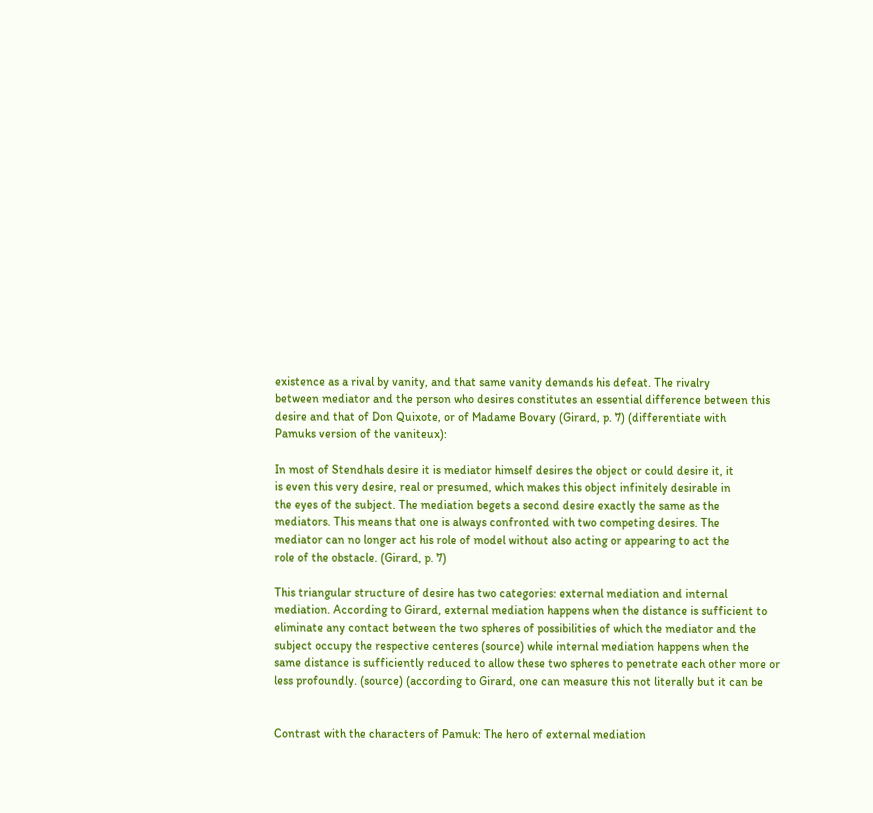existence as a rival by vanity, and that same vanity demands his defeat. The rivalry
between mediator and the person who desires constitutes an essential difference between this
desire and that of Don Quixote, or of Madame Bovary (Girard, p. 7) (differentiate with
Pamuks version of the vaniteux):

In most of Stendhals desire it is mediator himself desires the object or could desire it, it
is even this very desire, real or presumed, which makes this object infinitely desirable in
the eyes of the subject. The mediation begets a second desire exactly the same as the
mediators. This means that one is always confronted with two competing desires. The
mediator can no longer act his role of model without also acting or appearing to act the
role of the obstacle. (Girard, p. 7)

This triangular structure of desire has two categories: external mediation and internal
mediation. According to Girard, external mediation happens when the distance is sufficient to
eliminate any contact between the two spheres of possibilities of which the mediator and the
subject occupy the respective centeres (source) while internal mediation happens when the
same distance is sufficiently reduced to allow these two spheres to penetrate each other more or
less profoundly. (source) (according to Girard, one can measure this not literally but it can be


Contrast with the characters of Pamuk: The hero of external mediation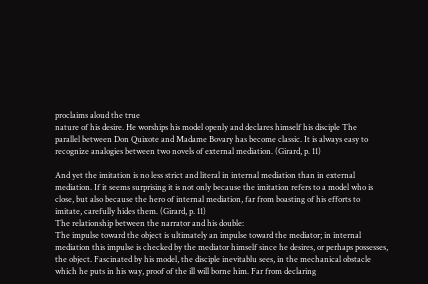proclaims aloud the true
nature of his desire. He worships his model openly and declares himself his disciple The
parallel between Don Quixote and Madame Bovary has become classic. It is always easy to
recognize analogies between two novels of external mediation. (Girard, p. 11)

And yet the imitation is no less strict and literal in internal mediation than in external
mediation. If it seems surprising it is not only because the imitation refers to a model who is
close, but also because the hero of internal mediation, far from boasting of his efforts to
imitate, carefully hides them. (Girard, p. 11)
The relationship between the narrator and his double:
The impulse toward the object is ultimately an impulse toward the mediator; in internal
mediation this impulse is checked by the mediator himself since he desires, or perhaps possesses,
the object. Fascinated by his model, the disciple inevitablu sees, in the mechanical obstacle
which he puts in his way, proof of the ill will borne him. Far from declaring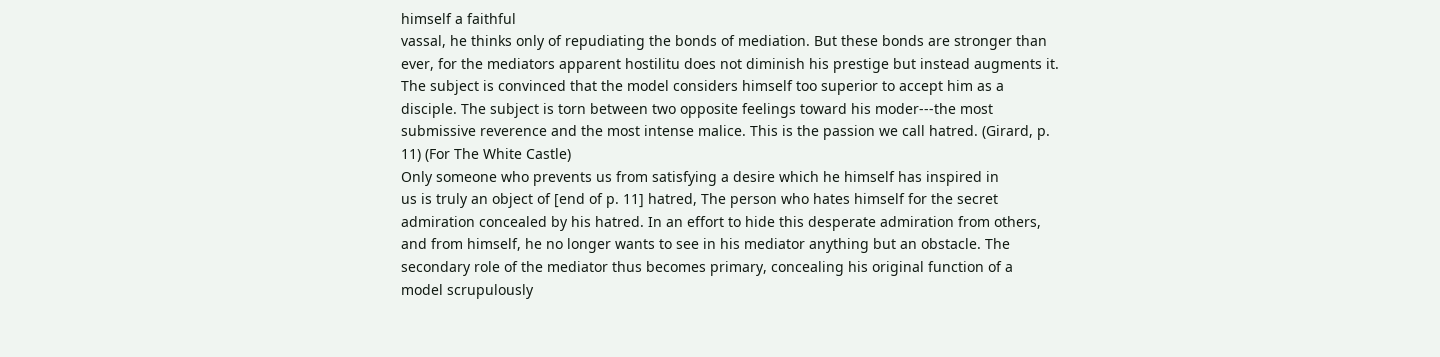himself a faithful
vassal, he thinks only of repudiating the bonds of mediation. But these bonds are stronger than
ever, for the mediators apparent hostilitu does not diminish his prestige but instead augments it.
The subject is convinced that the model considers himself too superior to accept him as a
disciple. The subject is torn between two opposite feelings toward his moder---the most
submissive reverence and the most intense malice. This is the passion we call hatred. (Girard, p.
11) (For The White Castle)
Only someone who prevents us from satisfying a desire which he himself has inspired in
us is truly an object of [end of p. 11] hatred, The person who hates himself for the secret
admiration concealed by his hatred. In an effort to hide this desperate admiration from others,
and from himself, he no longer wants to see in his mediator anything but an obstacle. The
secondary role of the mediator thus becomes primary, concealing his original function of a
model scrupulously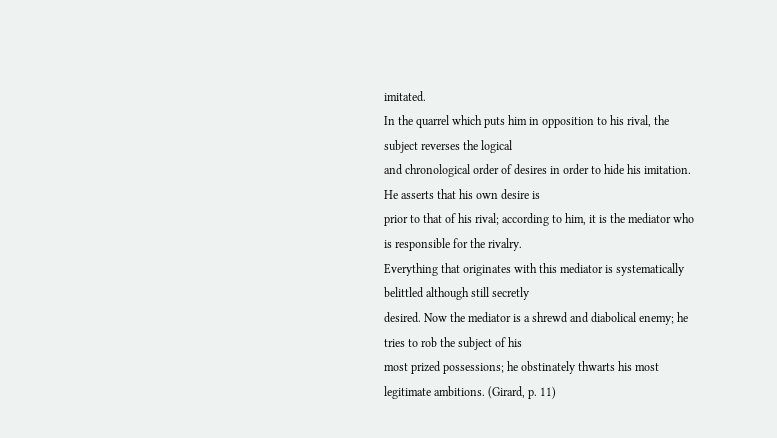imitated.
In the quarrel which puts him in opposition to his rival, the subject reverses the logical
and chronological order of desires in order to hide his imitation. He asserts that his own desire is
prior to that of his rival; according to him, it is the mediator who is responsible for the rivalry.
Everything that originates with this mediator is systematically belittled although still secretly
desired. Now the mediator is a shrewd and diabolical enemy; he tries to rob the subject of his
most prized possessions; he obstinately thwarts his most legitimate ambitions. (Girard, p. 11)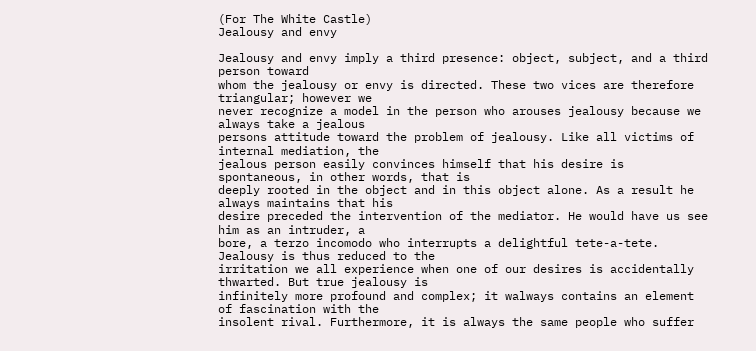(For The White Castle)
Jealousy and envy

Jealousy and envy imply a third presence: object, subject, and a third person toward
whom the jealousy or envy is directed. These two vices are therefore triangular; however we
never recognize a model in the person who arouses jealousy because we always take a jealous
persons attitude toward the problem of jealousy. Like all victims of internal mediation, the
jealous person easily convinces himself that his desire is spontaneous, in other words, that is
deeply rooted in the object and in this object alone. As a result he always maintains that his
desire preceded the intervention of the mediator. He would have us see him as an intruder, a
bore, a terzo incomodo who interrupts a delightful tete-a-tete. Jealousy is thus reduced to the
irritation we all experience when one of our desires is accidentally thwarted. But true jealousy is
infinitely more profound and complex; it walways contains an element of fascination with the
insolent rival. Furthermore, it is always the same people who suffer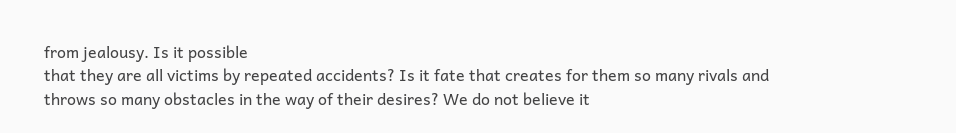from jealousy. Is it possible
that they are all victims by repeated accidents? Is it fate that creates for them so many rivals and
throws so many obstacles in the way of their desires? We do not believe it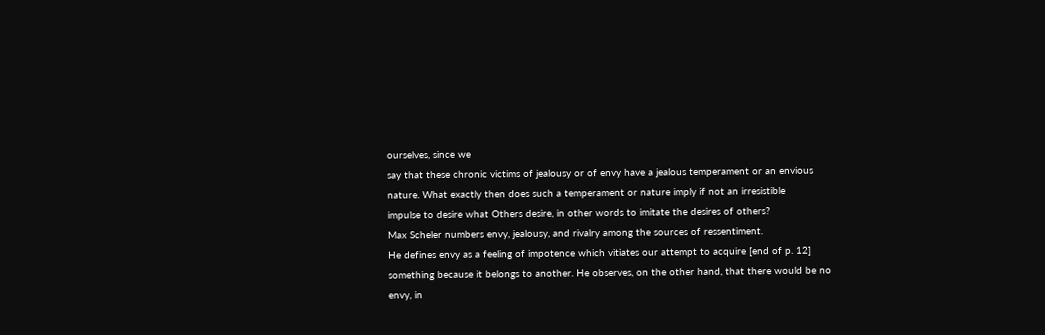ourselves, since we
say that these chronic victims of jealousy or of envy have a jealous temperament or an envious
nature. What exactly then does such a temperament or nature imply if not an irresistible
impulse to desire what Others desire, in other words to imitate the desires of others?
Max Scheler numbers envy, jealousy, and rivalry among the sources of ressentiment.
He defines envy as a feeling of impotence which vitiates our attempt to acquire [end of p. 12]
something because it belongs to another. He observes, on the other hand, that there would be no
envy, in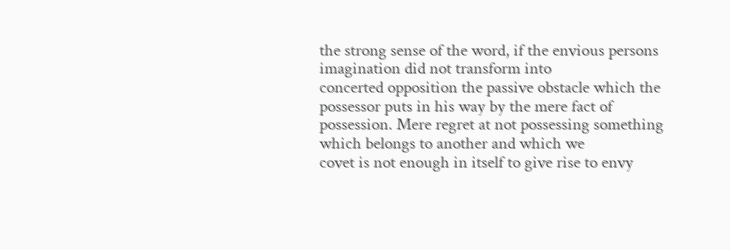the strong sense of the word, if the envious persons imagination did not transform into
concerted opposition the passive obstacle which the possessor puts in his way by the mere fact of
possession. Mere regret at not possessing something which belongs to another and which we
covet is not enough in itself to give rise to envy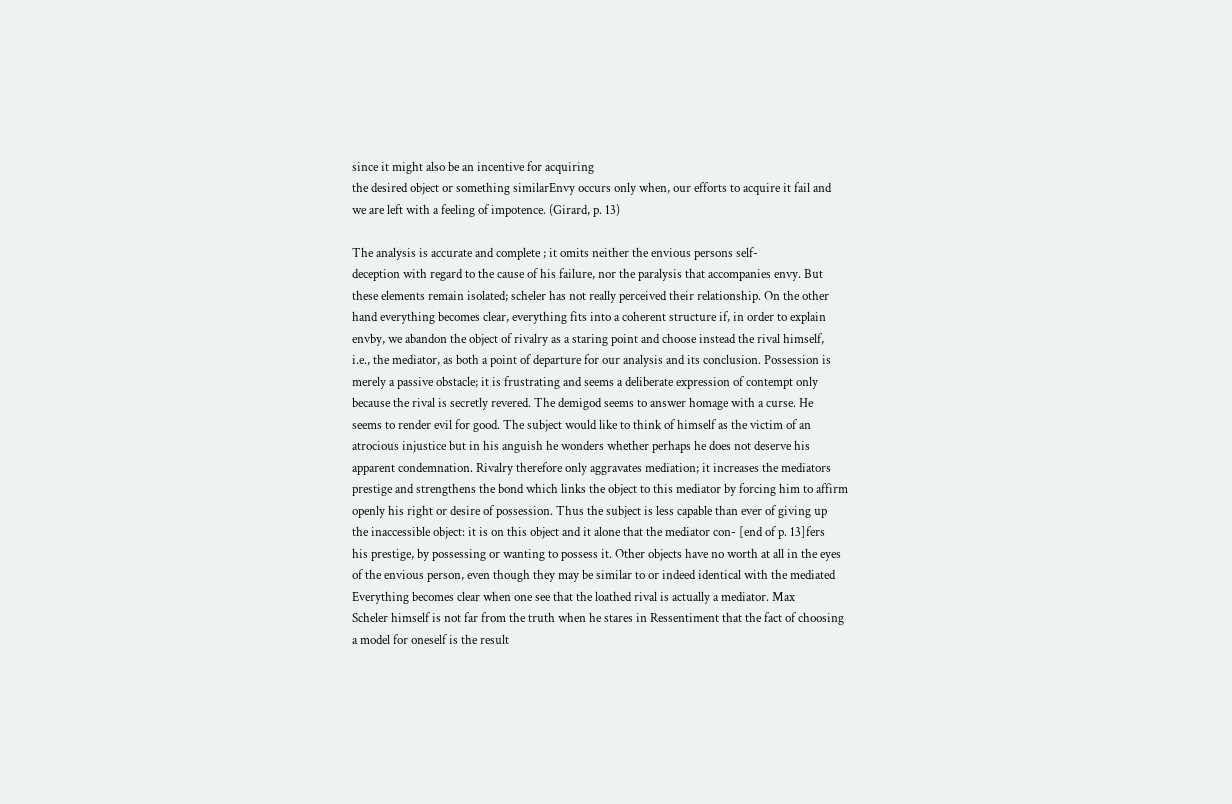since it might also be an incentive for acquiring
the desired object or something similarEnvy occurs only when, our efforts to acquire it fail and
we are left with a feeling of impotence. (Girard, p. 13)

The analysis is accurate and complete ; it omits neither the envious persons self-
deception with regard to the cause of his failure, nor the paralysis that accompanies envy. But
these elements remain isolated; scheler has not really perceived their relationship. On the other
hand everything becomes clear, everything fits into a coherent structure if, in order to explain
envby, we abandon the object of rivalry as a staring point and choose instead the rival himself,
i.e., the mediator, as both a point of departure for our analysis and its conclusion. Possession is
merely a passive obstacle; it is frustrating and seems a deliberate expression of contempt only
because the rival is secretly revered. The demigod seems to answer homage with a curse. He
seems to render evil for good. The subject would like to think of himself as the victim of an
atrocious injustice but in his anguish he wonders whether perhaps he does not deserve his
apparent condemnation. Rivalry therefore only aggravates mediation; it increases the mediators
prestige and strengthens the bond which links the object to this mediator by forcing him to affirm
openly his right or desire of possession. Thus the subject is less capable than ever of giving up
the inaccessible object: it is on this object and it alone that the mediator con- [end of p. 13]fers
his prestige, by possessing or wanting to possess it. Other objects have no worth at all in the eyes
of the envious person, even though they may be similar to or indeed identical with the mediated
Everything becomes clear when one see that the loathed rival is actually a mediator. Max
Scheler himself is not far from the truth when he stares in Ressentiment that the fact of choosing
a model for oneself is the result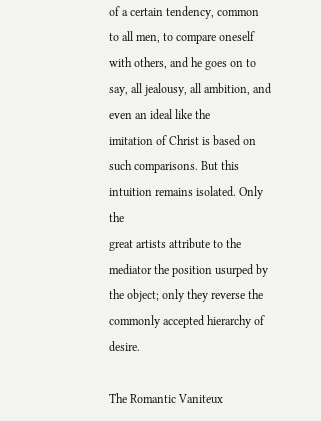of a certain tendency, common to all men, to compare oneself
with others, and he goes on to say, all jealousy, all ambition, and even an ideal like the
imitation of Christ is based on such comparisons. But this intuition remains isolated. Only the
great artists attribute to the mediator the position usurped by the object; only they reverse the
commonly accepted hierarchy of desire.

The Romantic Vaniteux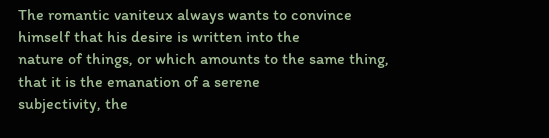The romantic vaniteux always wants to convince himself that his desire is written into the
nature of things, or which amounts to the same thing, that it is the emanation of a serene
subjectivity, the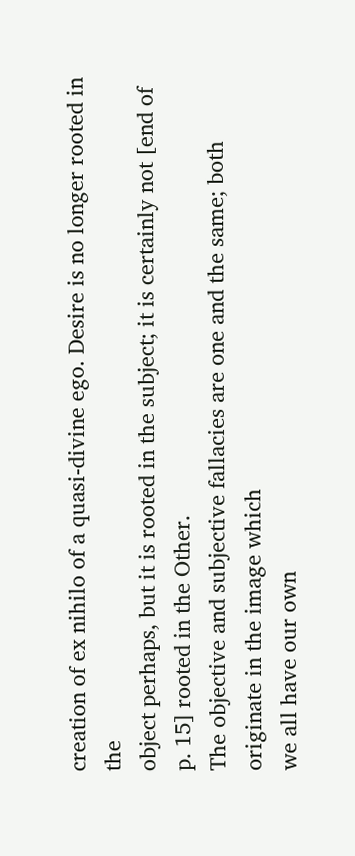creation of ex nihilo of a quasi-divine ego. Desire is no longer rooted in the
object perhaps, but it is rooted in the subject; it is certainly not [end of p. 15] rooted in the Other.
The objective and subjective fallacies are one and the same; both originate in the image which
we all have our own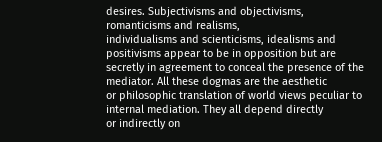desires. Subjectivisms and objectivisms, romanticisms and realisms,
individualisms and scienticisms, idealisms and positivisms appear to be in opposition but are
secretly in agreement to conceal the presence of the mediator. All these dogmas are the aesthetic
or philosophic translation of world views peculiar to internal mediation. They all depend directly
or indirectly on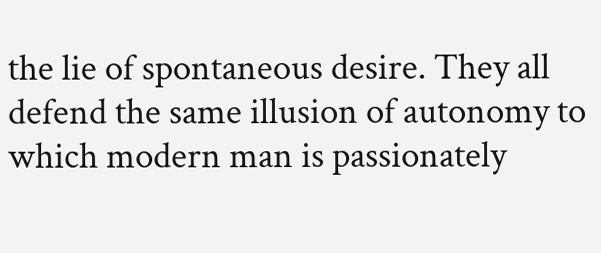the lie of spontaneous desire. They all defend the same illusion of autonomy to
which modern man is passionately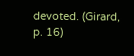devoted. (Girard, p. 16)